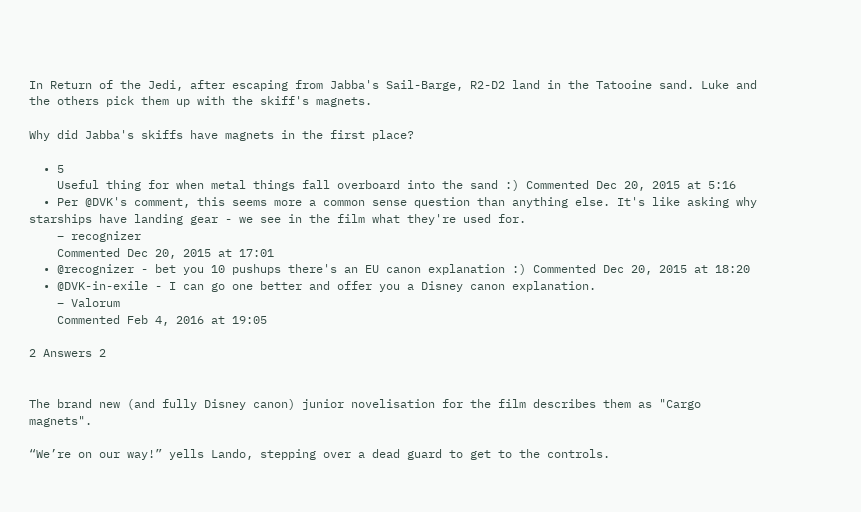In Return of the Jedi, after escaping from Jabba's Sail-Barge, R2-D2 land in the Tatooine sand. Luke and the others pick them up with the skiff's magnets.

Why did Jabba's skiffs have magnets in the first place?

  • 5
    Useful thing for when metal things fall overboard into the sand :) Commented Dec 20, 2015 at 5:16
  • Per @DVK's comment, this seems more a common sense question than anything else. It's like asking why starships have landing gear - we see in the film what they're used for.
    – recognizer
    Commented Dec 20, 2015 at 17:01
  • @recognizer - bet you 10 pushups there's an EU canon explanation :) Commented Dec 20, 2015 at 18:20
  • @DVK-in-exile - I can go one better and offer you a Disney canon explanation.
    – Valorum
    Commented Feb 4, 2016 at 19:05

2 Answers 2


The brand new (and fully Disney canon) junior novelisation for the film describes them as "Cargo magnets".

“We’re on our way!” yells Lando, stepping over a dead guard to get to the controls.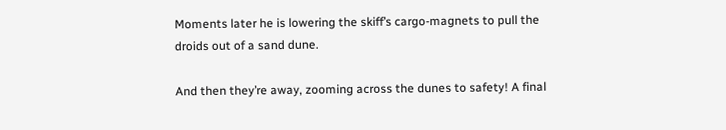Moments later he is lowering the skiff’s cargo-magnets to pull the droids out of a sand dune.

And then they’re away, zooming across the dunes to safety! A final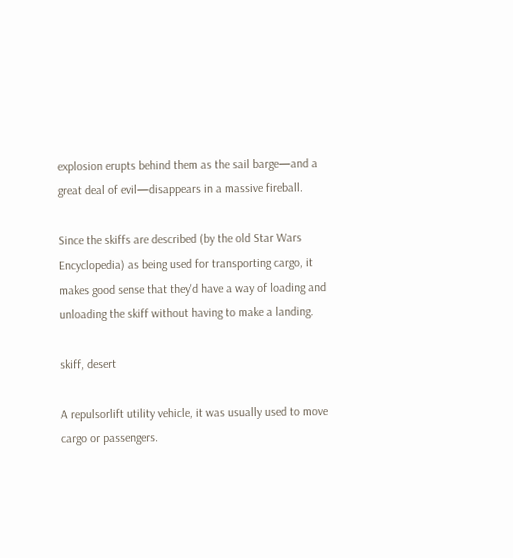explosion erupts behind them as the sail barge—and a great deal of evil—disappears in a massive fireball.

Since the skiffs are described (by the old Star Wars Encyclopedia) as being used for transporting cargo, it makes good sense that they'd have a way of loading and unloading the skiff without having to make a landing.

skiff, desert

A repulsorlift utility vehicle, it was usually used to move cargo or passengers.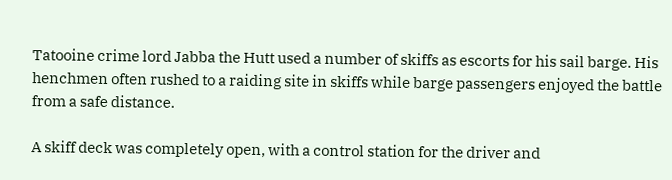Tatooine crime lord Jabba the Hutt used a number of skiffs as escorts for his sail barge. His henchmen often rushed to a raiding site in skiffs while barge passengers enjoyed the battle from a safe distance.

A skiff deck was completely open, with a control station for the driver and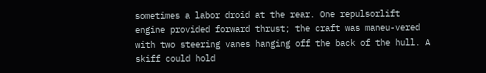sometimes a labor droid at the rear. One repulsorlift engine provided forward thrust; the craft was maneu-vered with two steering vanes hanging off the back of the hull. A skiff could hold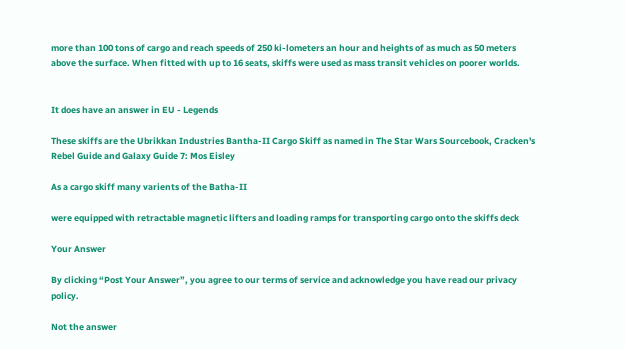more than 100 tons of cargo and reach speeds of 250 ki-lometers an hour and heights of as much as 50 meters above the surface. When fitted with up to 16 seats, skiffs were used as mass transit vehicles on poorer worlds.


It does have an answer in EU - Legends

These skiffs are the Ubrikkan Industries Bantha-II Cargo Skiff as named in The Star Wars Sourcebook, Cracken's Rebel Guide and Galaxy Guide 7: Mos Eisley

As a cargo skiff many varients of the Batha-II

were equipped with retractable magnetic lifters and loading ramps for transporting cargo onto the skiffs deck

Your Answer

By clicking “Post Your Answer”, you agree to our terms of service and acknowledge you have read our privacy policy.

Not the answer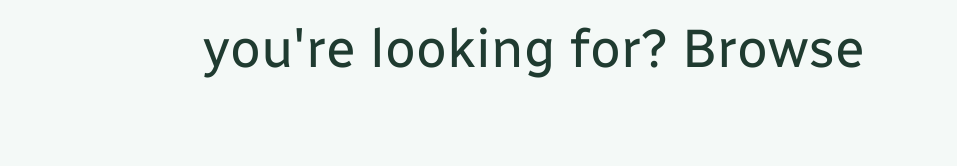you're looking for? Browse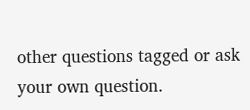other questions tagged or ask your own question.